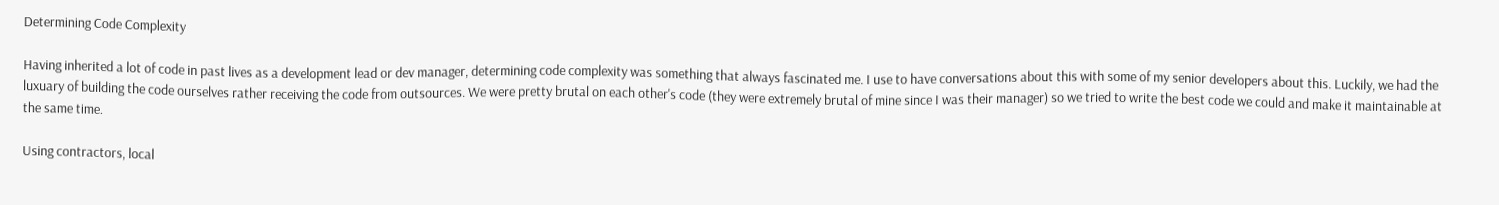Determining Code Complexity

Having inherited a lot of code in past lives as a development lead or dev manager, determining code complexity was something that always fascinated me. I use to have conversations about this with some of my senior developers about this. Luckily, we had the luxuary of building the code ourselves rather receiving the code from outsources. We were pretty brutal on each other's code (they were extremely brutal of mine since I was their manager) so we tried to write the best code we could and make it maintainable at the same time.

Using contractors, local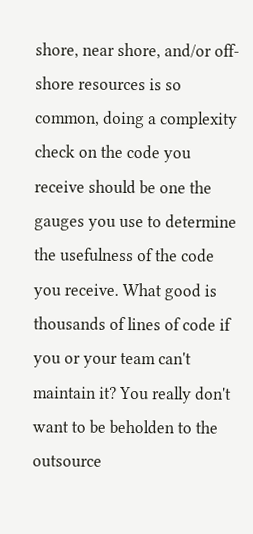shore, near shore, and/or off-shore resources is so common, doing a complexity check on the code you receive should be one the gauges you use to determine the usefulness of the code you receive. What good is thousands of lines of code if you or your team can't maintain it? You really don't want to be beholden to the outsource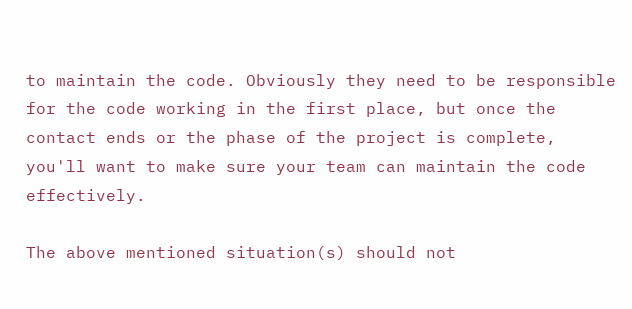to maintain the code. Obviously they need to be responsible for the code working in the first place, but once the contact ends or the phase of the project is complete, you'll want to make sure your team can maintain the code effectively.

The above mentioned situation(s) should not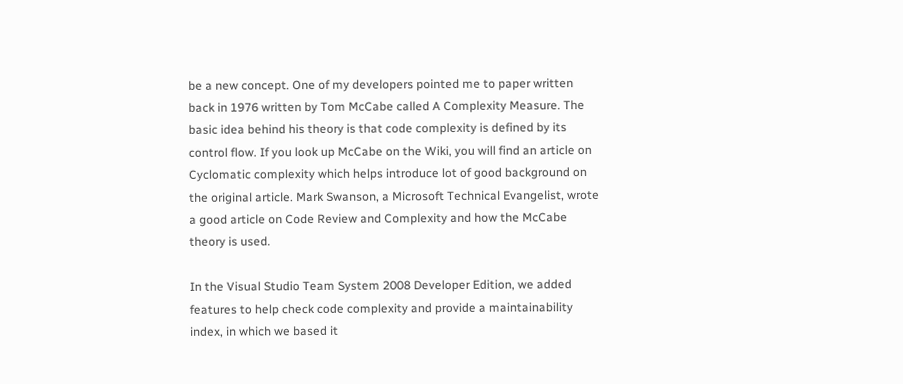be a new concept. One of my developers pointed me to paper written back in 1976 written by Tom McCabe called A Complexity Measure. The basic idea behind his theory is that code complexity is defined by its control flow. If you look up McCabe on the Wiki, you will find an article on Cyclomatic complexity which helps introduce lot of good background on the original article. Mark Swanson, a Microsoft Technical Evangelist, wrote a good article on Code Review and Complexity and how the McCabe theory is used.

In the Visual Studio Team System 2008 Developer Edition, we added features to help check code complexity and provide a maintainability index, in which we based it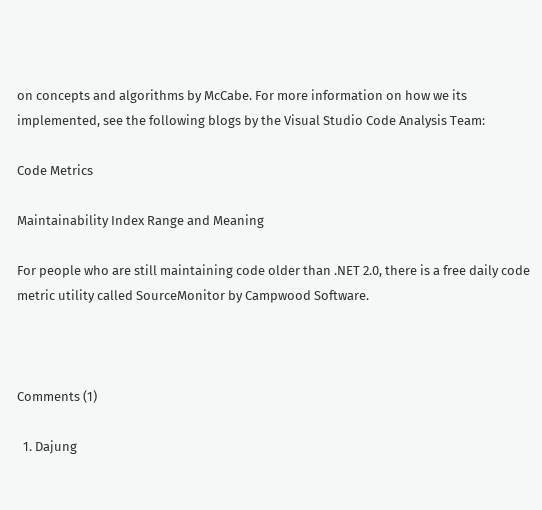on concepts and algorithms by McCabe. For more information on how we its implemented, see the following blogs by the Visual Studio Code Analysis Team:

Code Metrics

Maintainability Index Range and Meaning

For people who are still maintaining code older than .NET 2.0, there is a free daily code metric utility called SourceMonitor by Campwood Software.



Comments (1)

  1. Dajung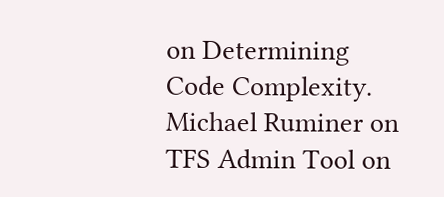on Determining Code Complexity. Michael Ruminer on TFS Admin Tool on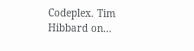Codeplex. Tim Hibbard on…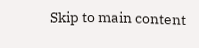Skip to main content